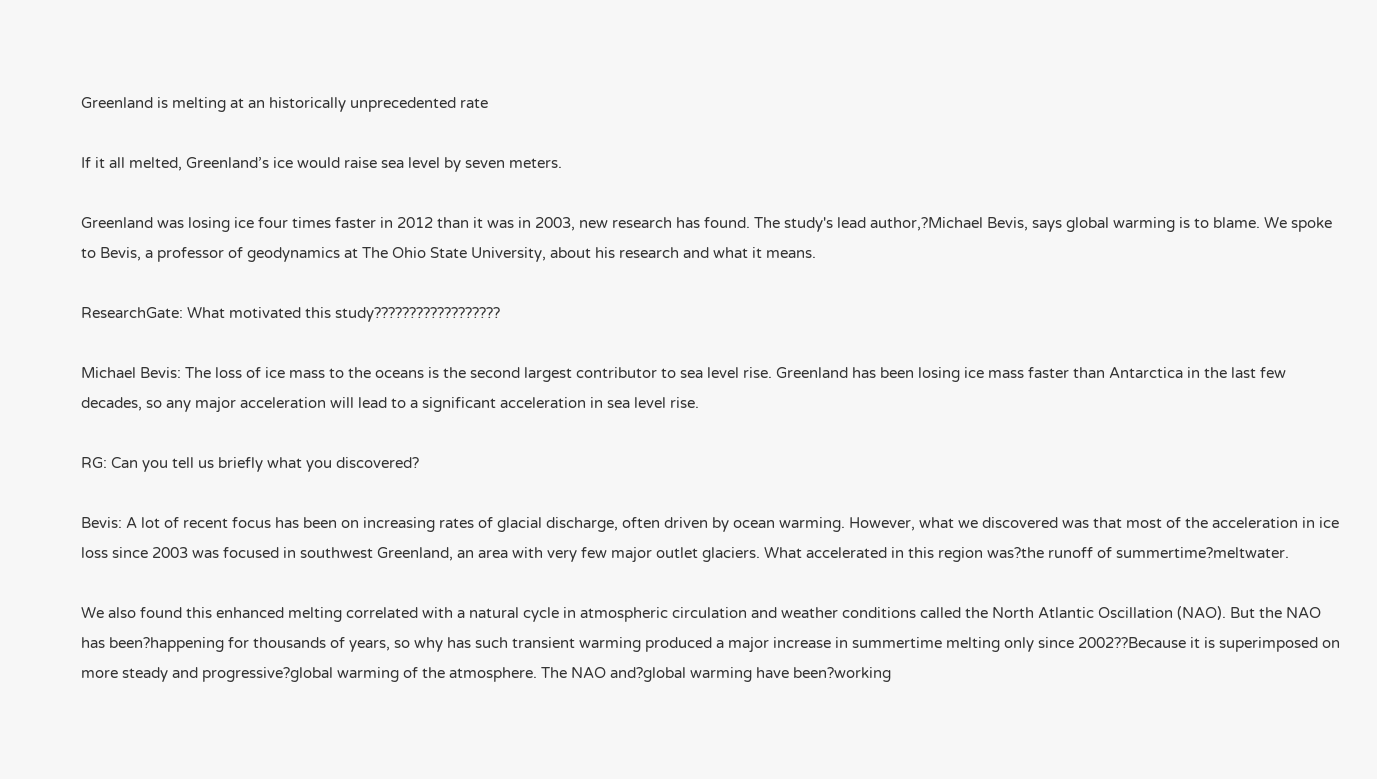Greenland is melting at an historically unprecedented rate

If it all melted, Greenland’s ice would raise sea level by seven meters.

Greenland was losing ice four times faster in 2012 than it was in 2003, new research has found. The study's lead author,?Michael Bevis, says global warming is to blame. We spoke to Bevis, a professor of geodynamics at The Ohio State University, about his research and what it means.

ResearchGate: What motivated this study??????????????????

Michael Bevis: The loss of ice mass to the oceans is the second largest contributor to sea level rise. Greenland has been losing ice mass faster than Antarctica in the last few decades, so any major acceleration will lead to a significant acceleration in sea level rise.

RG: Can you tell us briefly what you discovered?

Bevis: A lot of recent focus has been on increasing rates of glacial discharge, often driven by ocean warming. However, what we discovered was that most of the acceleration in ice loss since 2003 was focused in southwest Greenland, an area with very few major outlet glaciers. What accelerated in this region was?the runoff of summertime?meltwater.

We also found this enhanced melting correlated with a natural cycle in atmospheric circulation and weather conditions called the North Atlantic Oscillation (NAO). But the NAO has been?happening for thousands of years, so why has such transient warming produced a major increase in summertime melting only since 2002??Because it is superimposed on more steady and progressive?global warming of the atmosphere. The NAO and?global warming have been?working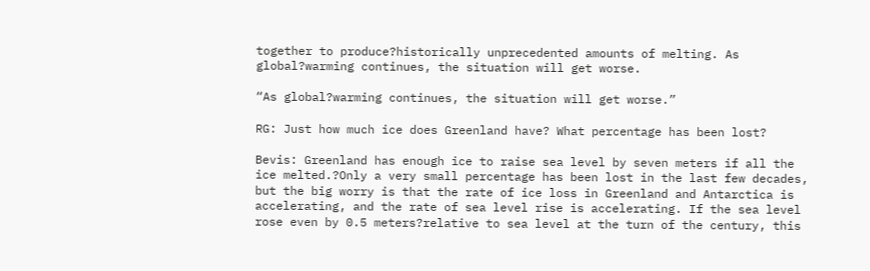together to produce?historically unprecedented amounts of melting. As global?warming continues, the situation will get worse.

“As global?warming continues, the situation will get worse.”

RG: Just how much ice does Greenland have? What percentage has been lost?

Bevis: Greenland has enough ice to raise sea level by seven meters if all the ice melted.?Only a very small percentage has been lost in the last few decades, but the big worry is that the rate of ice loss in Greenland and Antarctica is accelerating, and the rate of sea level rise is accelerating. If the sea level rose even by 0.5 meters?relative to sea level at the turn of the century, this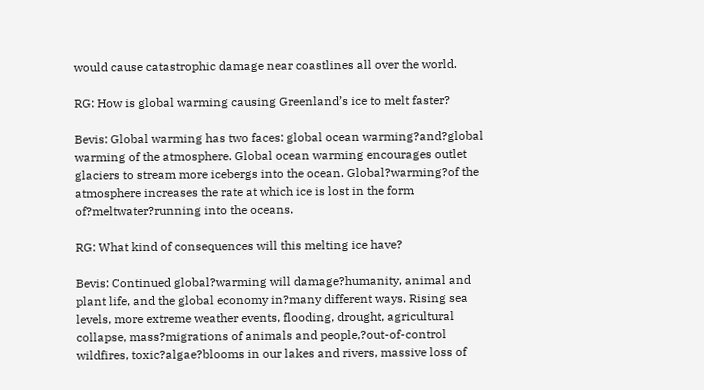would cause catastrophic damage near coastlines all over the world.

RG: How is global warming causing Greenland’s ice to melt faster?

Bevis: Global warming has two faces: global ocean warming?and?global warming of the atmosphere. Global ocean warming encourages outlet glaciers to stream more icebergs into the ocean. Global?warming?of the atmosphere increases the rate at which ice is lost in the form of?meltwater?running into the oceans.

RG: What kind of consequences will this melting ice have?

Bevis: Continued global?warming will damage?humanity, animal and plant life, and the global economy in?many different ways. Rising sea levels, more extreme weather events, flooding, drought, agricultural collapse, mass?migrations of animals and people,?out-of-control wildfires, toxic?algae?blooms in our lakes and rivers, massive loss of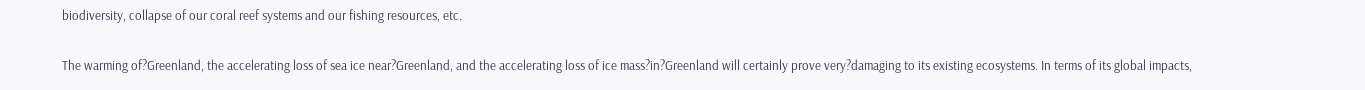biodiversity, collapse of our coral reef systems and our fishing resources, etc.

The warming of?Greenland, the accelerating loss of sea ice near?Greenland, and the accelerating loss of ice mass?in?Greenland will certainly prove very?damaging to its existing ecosystems. In terms of its global impacts,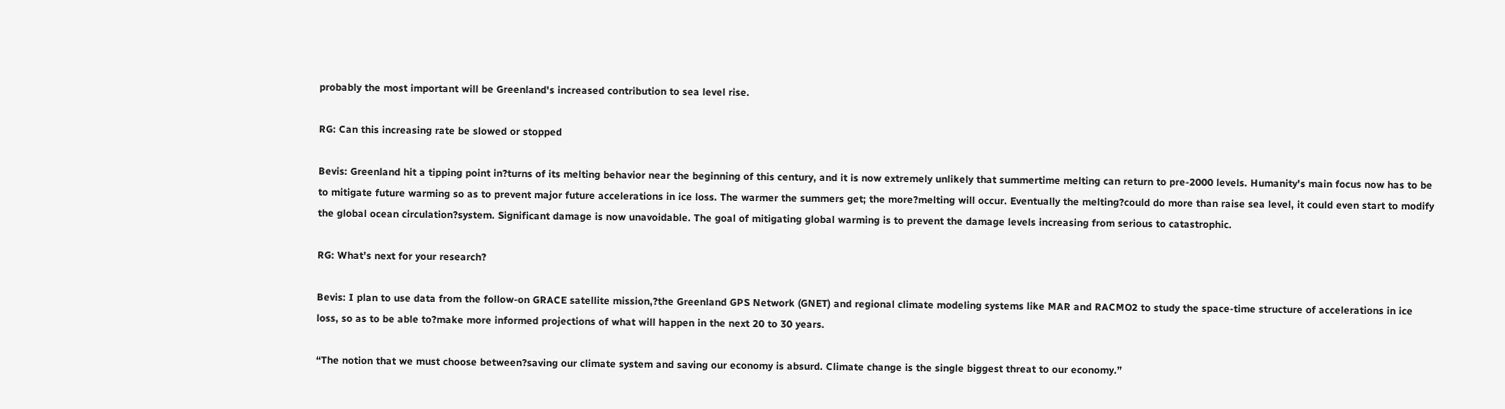probably the most important will be Greenland's increased contribution to sea level rise.

RG: Can this increasing rate be slowed or stopped

Bevis: Greenland hit a tipping point in?turns of its melting behavior near the beginning of this century, and it is now extremely unlikely that summertime melting can return to pre-2000 levels. Humanity's main focus now has to be to mitigate future warming so as to prevent major future accelerations in ice loss. The warmer the summers get; the more?melting will occur. Eventually the melting?could do more than raise sea level, it could even start to modify the global ocean circulation?system. Significant damage is now unavoidable. The goal of mitigating global warming is to prevent the damage levels increasing from serious to catastrophic.

RG: What’s next for your research?

Bevis: I plan to use data from the follow-on GRACE satellite mission,?the Greenland GPS Network (GNET) and regional climate modeling systems like MAR and RACMO2 to study the space-time structure of accelerations in ice loss, so as to be able to?make more informed projections of what will happen in the next 20 to 30 years.

“The notion that we must choose between?saving our climate system and saving our economy is absurd. Climate change is the single biggest threat to our economy.”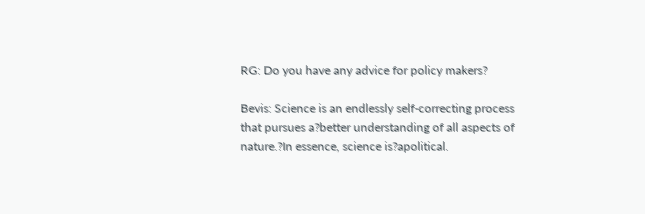RG: Do you have any advice for policy makers?

Bevis: Science is an endlessly self-correcting process that pursues a?better understanding of all aspects of nature.?In essence, science is?apolitical.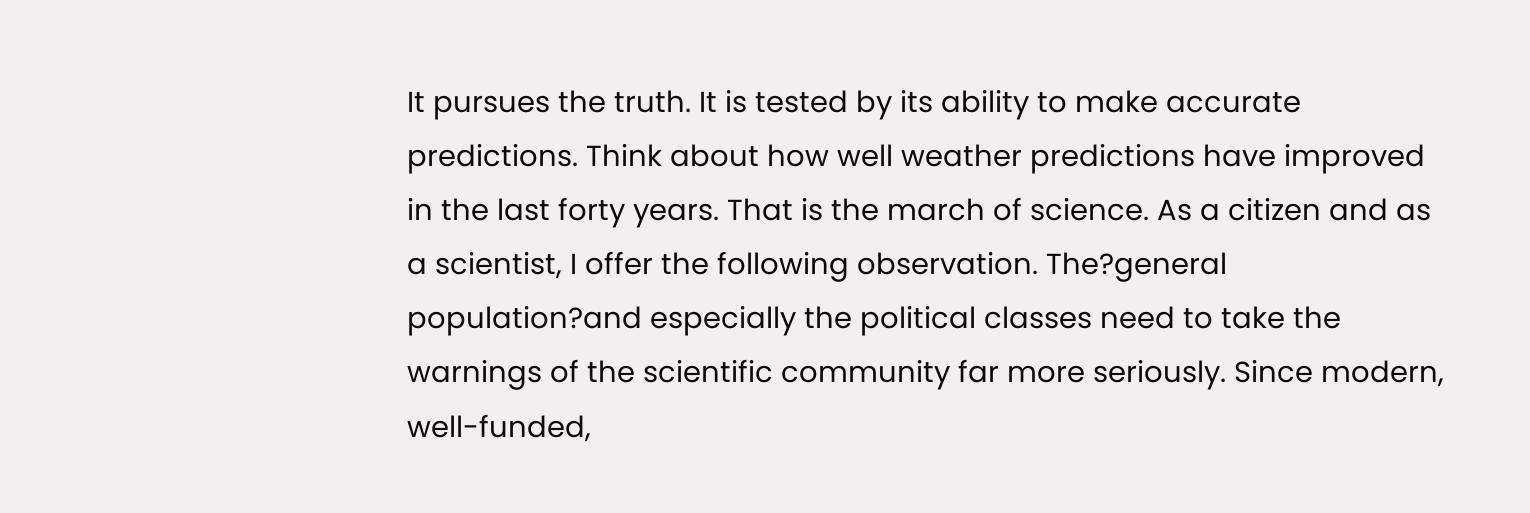It pursues the truth. It is tested by its ability to make accurate predictions. Think about how well weather predictions have improved in the last forty years. That is the march of science. As a citizen and as a scientist, I offer the following observation. The?general population?and especially the political classes need to take the warnings of the scientific community far more seriously. Since modern, well-funded,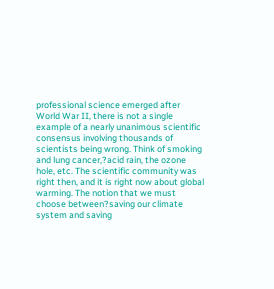professional science emerged after World War II, there is not a single example of a nearly unanimous scientific consensus involving thousands of scientists being wrong. Think of smoking and lung cancer,?acid rain, the ozone hole, etc. The scientific community was right then, and it is right now about global warming. The notion that we must choose between?saving our climate system and saving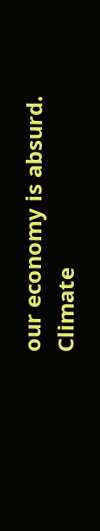our economy is absurd. Climate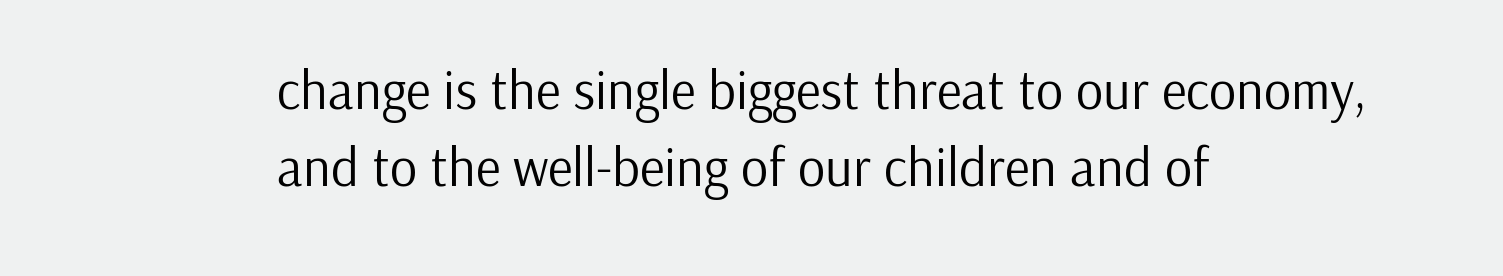change is the single biggest threat to our economy, and to the well-being of our children and of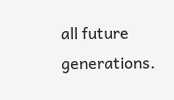all future generations.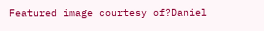Featured image courtesy of?Daniel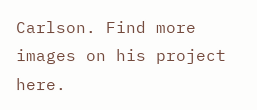Carlson. Find more images on his project here.